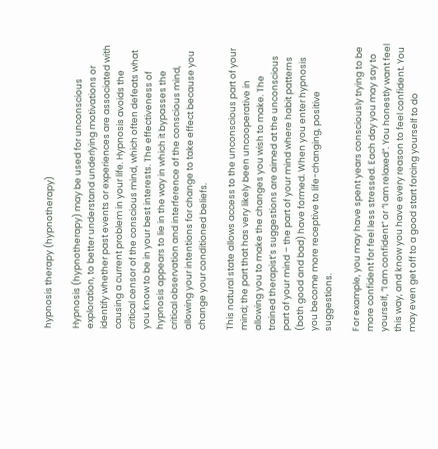hypnosis therapy (hypnotherapy)

Hypnosis (hypnotherapy) may be used for unconscious exploration, to better understand underlying motivations or identify whether past events or experiences are associated with causing a current problem in your life. Hypnosis avoids the critical censor of the conscious mind, which often defeats what you know to be in your best interests. The effectiveness of hypnosis appears to lie in the way in which it bypasses the critical observation and interference of the conscious mind, allowing your intentions for change to take effect because you change your conditioned beliefs.

This natural state allows access to the unconscious part of your mind; the part that has very likely been uncooperative in allowing you to make the changes you wish to make. The trained therapist’s suggestions are aimed at the unconscious part of your mind – the part of your mind where habit patterns (both good and bad) have formed. When you enter hypnosis you become more receptive to life-changing, positive suggestions.

For example, you may have spent years consciously trying to be more confident for feel less stressed. Each day you may say to yourself, “I am confident” or “I am relaxed”. You honestly want feel this way, and know you have every reason to feel confident. You may even get off to a good start forcing yourself to do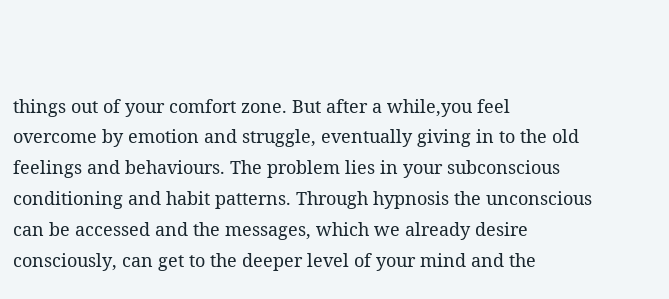things out of your comfort zone. But after a while,you feel overcome by emotion and struggle, eventually giving in to the old feelings and behaviours. The problem lies in your subconscious conditioning and habit patterns. Through hypnosis the unconscious can be accessed and the messages, which we already desire consciously, can get to the deeper level of your mind and the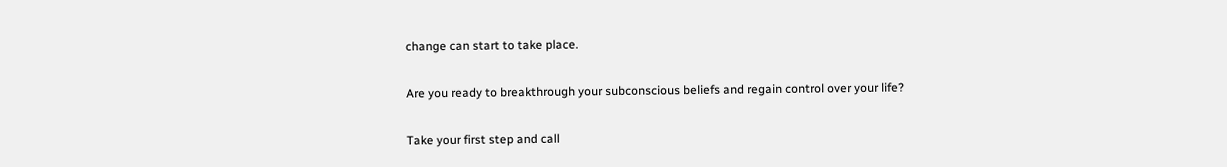change can start to take place.

Are you ready to breakthrough your subconscious beliefs and regain control over your life?

Take your first step and call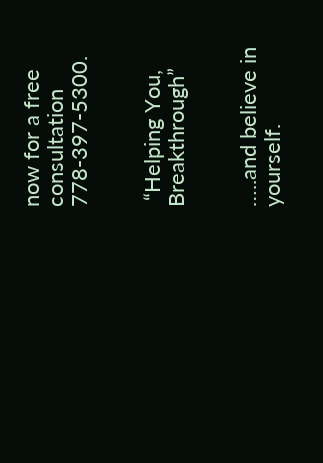now for a free consultation 778-397-5300.


 “Helping You, Breakthrough”


…..and believe in yourself.